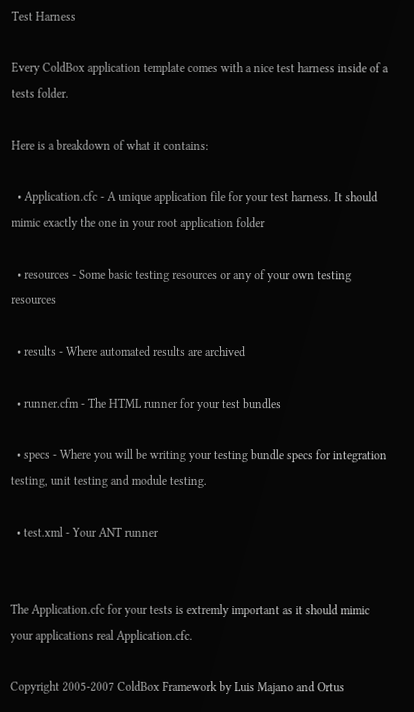Test Harness

Every ColdBox application template comes with a nice test harness inside of a tests folder.

Here is a breakdown of what it contains:

  • Application.cfc - A unique application file for your test harness. It should mimic exactly the one in your root application folder

  • resources - Some basic testing resources or any of your own testing resources

  • results - Where automated results are archived

  • runner.cfm - The HTML runner for your test bundles

  • specs - Where you will be writing your testing bundle specs for integration testing, unit testing and module testing.

  • test.xml - Your ANT runner


The Application.cfc for your tests is extremly important as it should mimic your applications real Application.cfc.

Copyright 2005-2007 ColdBox Framework by Luis Majano and Ortus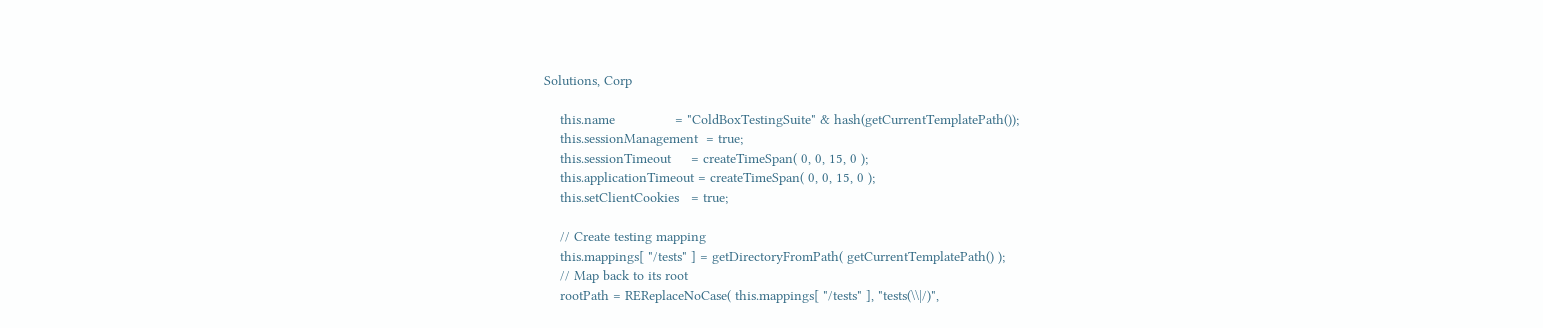Solutions, Corp

    this.name               = "ColdBoxTestingSuite" & hash(getCurrentTemplatePath());
    this.sessionManagement  = true;
    this.sessionTimeout     = createTimeSpan( 0, 0, 15, 0 );
    this.applicationTimeout = createTimeSpan( 0, 0, 15, 0 );
    this.setClientCookies   = true;

    // Create testing mapping
    this.mappings[ "/tests" ] = getDirectoryFromPath( getCurrentTemplatePath() );
    // Map back to its root
    rootPath = REReplaceNoCase( this.mappings[ "/tests" ], "tests(\\|/)",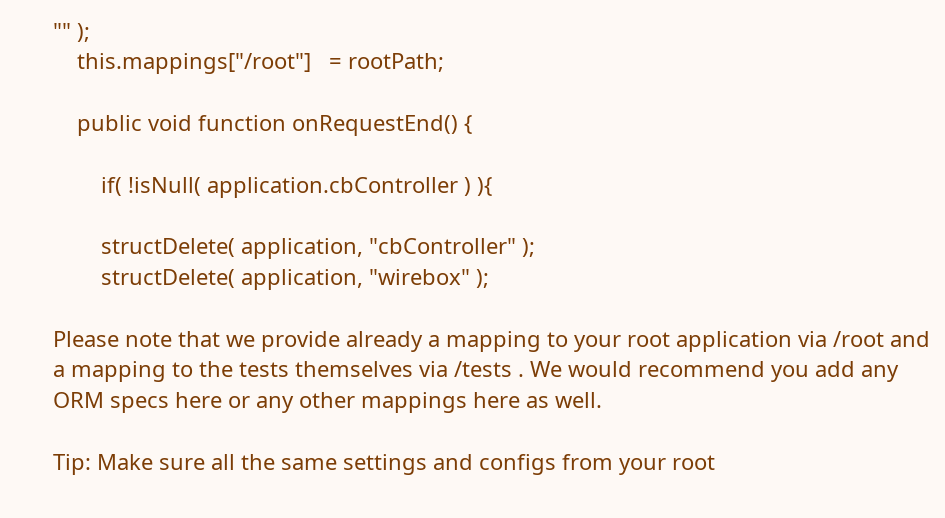"" );
    this.mappings["/root"]   = rootPath;

    public void function onRequestEnd() {

        if( !isNull( application.cbController ) ){

        structDelete( application, "cbController" );
        structDelete( application, "wirebox" );

Please note that we provide already a mapping to your root application via /root and a mapping to the tests themselves via /tests . We would recommend you add any ORM specs here or any other mappings here as well.

Tip: Make sure all the same settings and configs from your root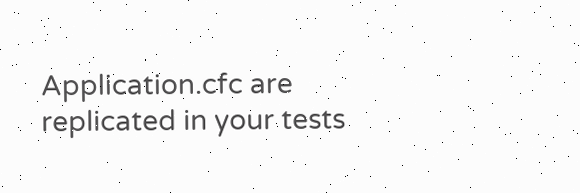Application.cfc are replicated in your tests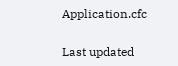Application.cfc

Last updated